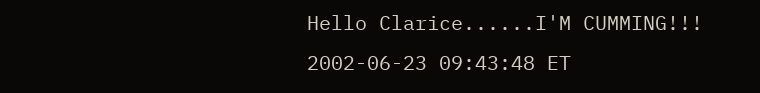Hello Clarice......I'M CUMMING!!!
2002-06-23 09:43:48 ET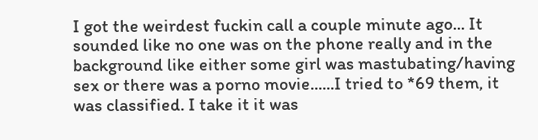I got the weirdest fuckin call a couple minute ago... It sounded like no one was on the phone really and in the background like either some girl was mastubating/having sex or there was a porno movie......I tried to *69 them, it was classified. I take it it was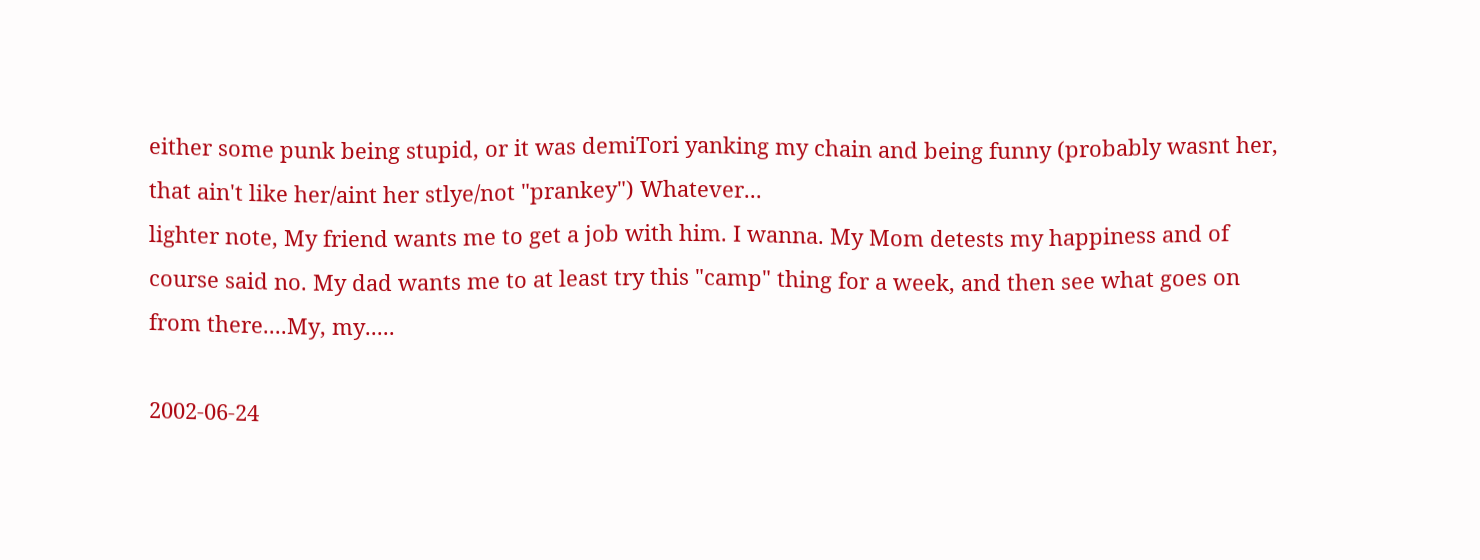either some punk being stupid, or it was demiTori yanking my chain and being funny (probably wasnt her, that ain't like her/aint her stlye/not "prankey") Whatever...
lighter note, My friend wants me to get a job with him. I wanna. My Mom detests my happiness and of course said no. My dad wants me to at least try this "camp" thing for a week, and then see what goes on from there....My, my.....

2002-06-24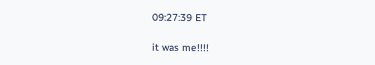09:27:39 ET

it was me!!!!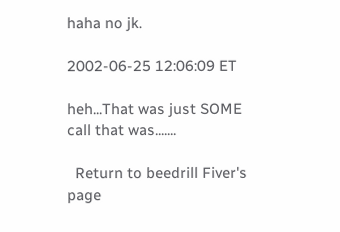haha no jk.

2002-06-25 12:06:09 ET

heh...That was just SOME call that was.......

  Return to beedrill Fiver's page